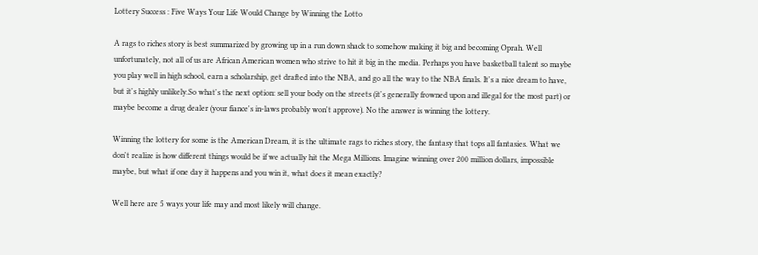Lottery Success : Five Ways Your Life Would Change by Winning the Lotto

A rags to riches story is best summarized by growing up in a run down shack to somehow making it big and becoming Oprah. Well unfortunately, not all of us are African American women who strive to hit it big in the media. Perhaps you have basketball talent so maybe you play well in high school, earn a scholarship, get drafted into the NBA, and go all the way to the NBA finals. It's a nice dream to have, but it's highly unlikely.So what's the next option: sell your body on the streets (it's generally frowned upon and illegal for the most part) or maybe become a drug dealer (your fiance's in-laws probably won't approve). No the answer is winning the lottery.

Winning the lottery for some is the American Dream, it is the ultimate rags to riches story, the fantasy that tops all fantasies. What we don't realize is how different things would be if we actually hit the Mega Millions. Imagine winning over 200 million dollars, impossible maybe, but what if one day it happens and you win it, what does it mean exactly?

Well here are 5 ways your life may and most likely will change.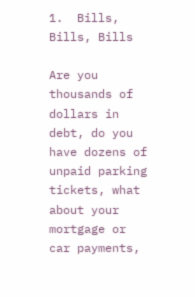1.  Bills, Bills, Bills

Are you thousands of dollars in debt, do you have dozens of unpaid parking tickets, what about your mortgage or car payments,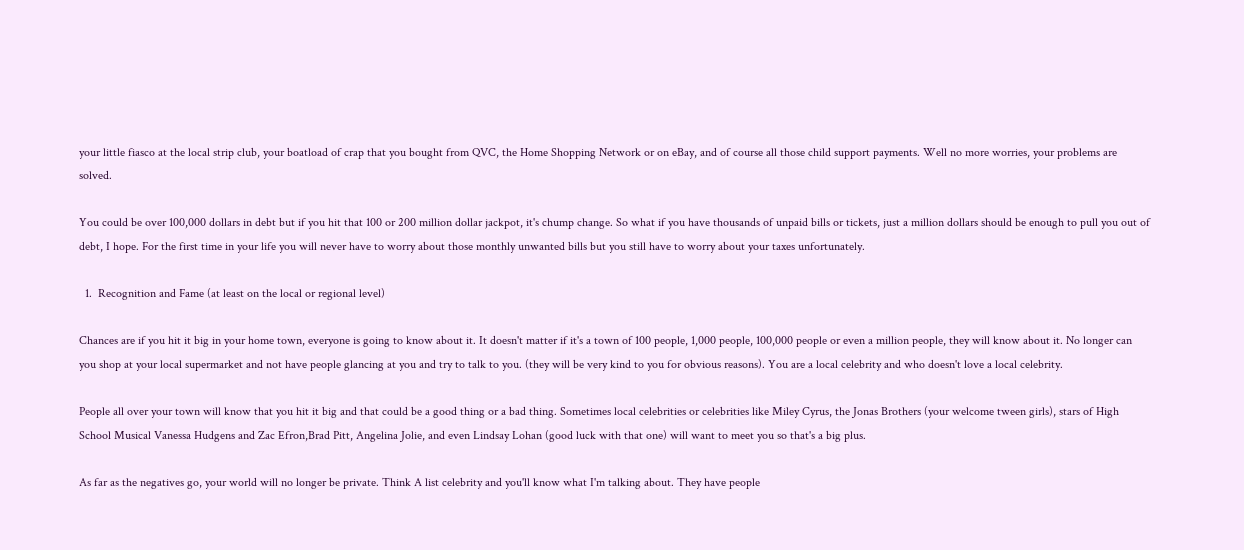your little fiasco at the local strip club, your boatload of crap that you bought from QVC, the Home Shopping Network or on eBay, and of course all those child support payments. Well no more worries, your problems are solved.

You could be over 100,000 dollars in debt but if you hit that 100 or 200 million dollar jackpot, it's chump change. So what if you have thousands of unpaid bills or tickets, just a million dollars should be enough to pull you out of debt, I hope. For the first time in your life you will never have to worry about those monthly unwanted bills but you still have to worry about your taxes unfortunately.

  1.  Recognition and Fame (at least on the local or regional level)

Chances are if you hit it big in your home town, everyone is going to know about it. It doesn't matter if it's a town of 100 people, 1,000 people, 100,000 people or even a million people, they will know about it. No longer can you shop at your local supermarket and not have people glancing at you and try to talk to you. (they will be very kind to you for obvious reasons). You are a local celebrity and who doesn't love a local celebrity.

People all over your town will know that you hit it big and that could be a good thing or a bad thing. Sometimes local celebrities or celebrities like Miley Cyrus, the Jonas Brothers (your welcome tween girls), stars of High School Musical Vanessa Hudgens and Zac Efron,Brad Pitt, Angelina Jolie, and even Lindsay Lohan (good luck with that one) will want to meet you so that's a big plus.

As far as the negatives go, your world will no longer be private. Think A list celebrity and you'll know what I'm talking about. They have people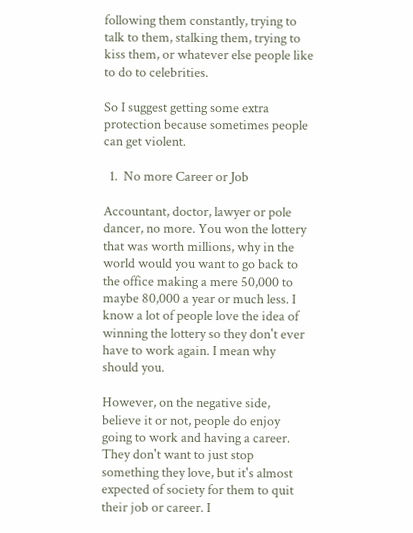following them constantly, trying to talk to them, stalking them, trying to kiss them, or whatever else people like to do to celebrities.

So I suggest getting some extra protection because sometimes people can get violent.

  1.  No more Career or Job

Accountant, doctor, lawyer or pole dancer, no more. You won the lottery that was worth millions, why in the world would you want to go back to the office making a mere 50,000 to maybe 80,000 a year or much less. I know a lot of people love the idea of winning the lottery so they don't ever have to work again. I mean why should you.

However, on the negative side, believe it or not, people do enjoy going to work and having a career. They don't want to just stop something they love, but it's almost expected of society for them to quit their job or career. I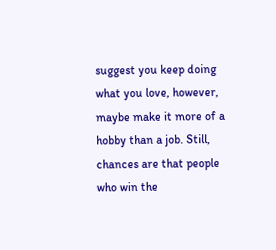suggest you keep doing what you love, however, maybe make it more of a hobby than a job. Still, chances are that people who win the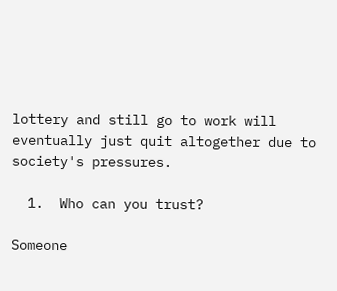lottery and still go to work will eventually just quit altogether due to society's pressures.

  1.  Who can you trust?

Someone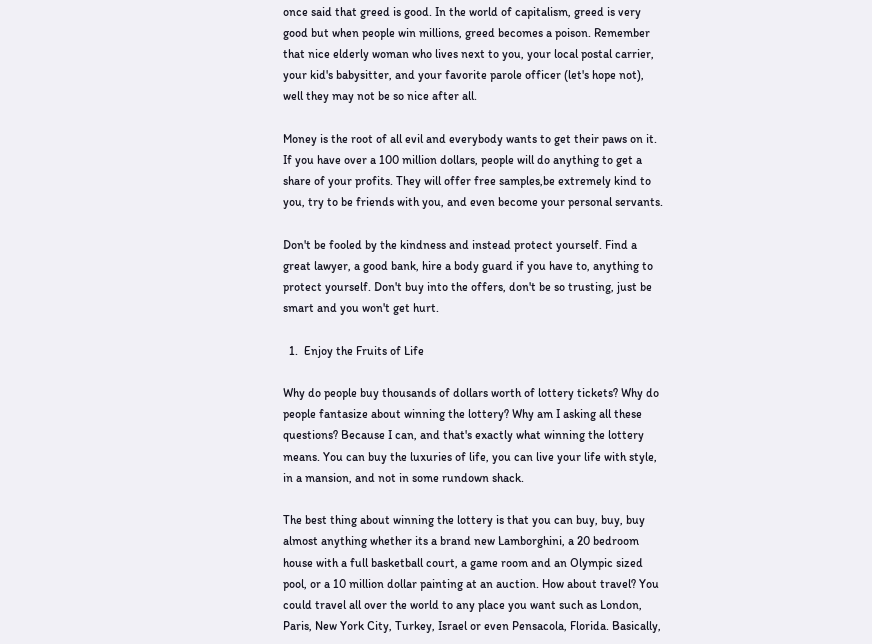once said that greed is good. In the world of capitalism, greed is very good but when people win millions, greed becomes a poison. Remember that nice elderly woman who lives next to you, your local postal carrier, your kid's babysitter, and your favorite parole officer (let's hope not), well they may not be so nice after all.

Money is the root of all evil and everybody wants to get their paws on it. If you have over a 100 million dollars, people will do anything to get a share of your profits. They will offer free samples,be extremely kind to you, try to be friends with you, and even become your personal servants.

Don't be fooled by the kindness and instead protect yourself. Find a great lawyer, a good bank, hire a body guard if you have to, anything to protect yourself. Don't buy into the offers, don't be so trusting, just be smart and you won't get hurt.

  1.  Enjoy the Fruits of Life

Why do people buy thousands of dollars worth of lottery tickets? Why do people fantasize about winning the lottery? Why am I asking all these questions? Because I can, and that's exactly what winning the lottery means. You can buy the luxuries of life, you can live your life with style, in a mansion, and not in some rundown shack.

The best thing about winning the lottery is that you can buy, buy, buy almost anything whether its a brand new Lamborghini, a 20 bedroom house with a full basketball court, a game room and an Olympic sized pool, or a 10 million dollar painting at an auction. How about travel? You could travel all over the world to any place you want such as London, Paris, New York City, Turkey, Israel or even Pensacola, Florida. Basically,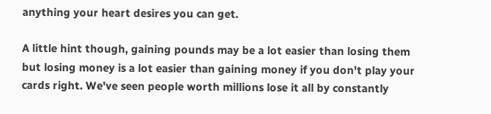anything your heart desires you can get.

A little hint though, gaining pounds may be a lot easier than losing them but losing money is a lot easier than gaining money if you don't play your cards right. We've seen people worth millions lose it all by constantly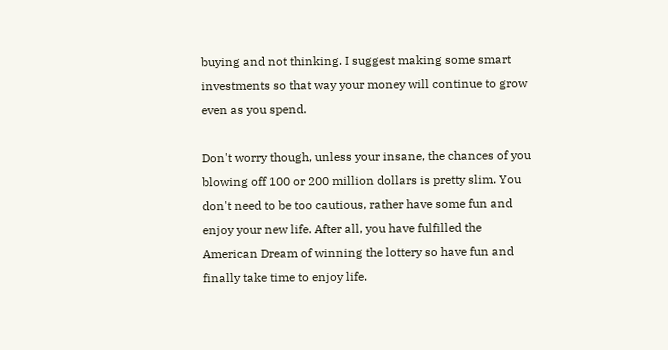buying and not thinking. I suggest making some smart investments so that way your money will continue to grow even as you spend.

Don't worry though, unless your insane, the chances of you blowing off 100 or 200 million dollars is pretty slim. You don't need to be too cautious, rather have some fun and enjoy your new life. After all, you have fulfilled the American Dream of winning the lottery so have fun and finally take time to enjoy life.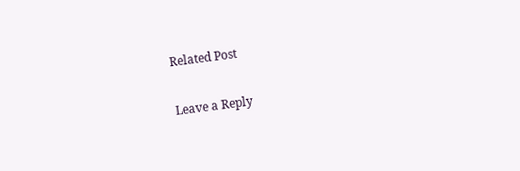Related Post

Leave a Reply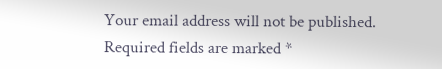Your email address will not be published. Required fields are marked *